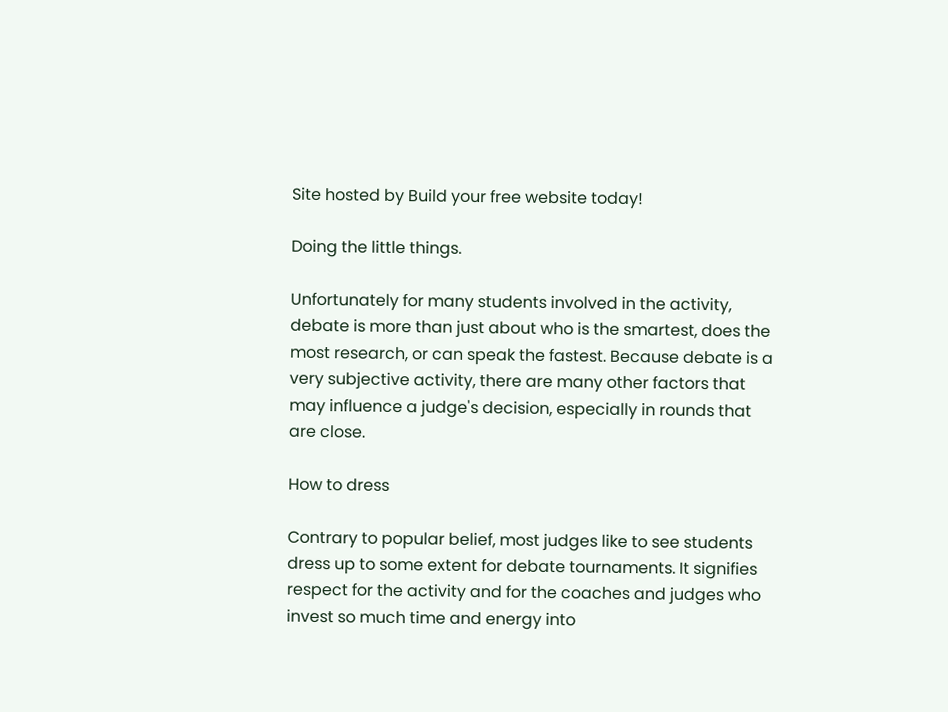Site hosted by Build your free website today!

Doing the little things.

Unfortunately for many students involved in the activity, debate is more than just about who is the smartest, does the most research, or can speak the fastest. Because debate is a very subjective activity, there are many other factors that may influence a judge's decision, especially in rounds that are close.

How to dress

Contrary to popular belief, most judges like to see students dress up to some extent for debate tournaments. It signifies respect for the activity and for the coaches and judges who invest so much time and energy into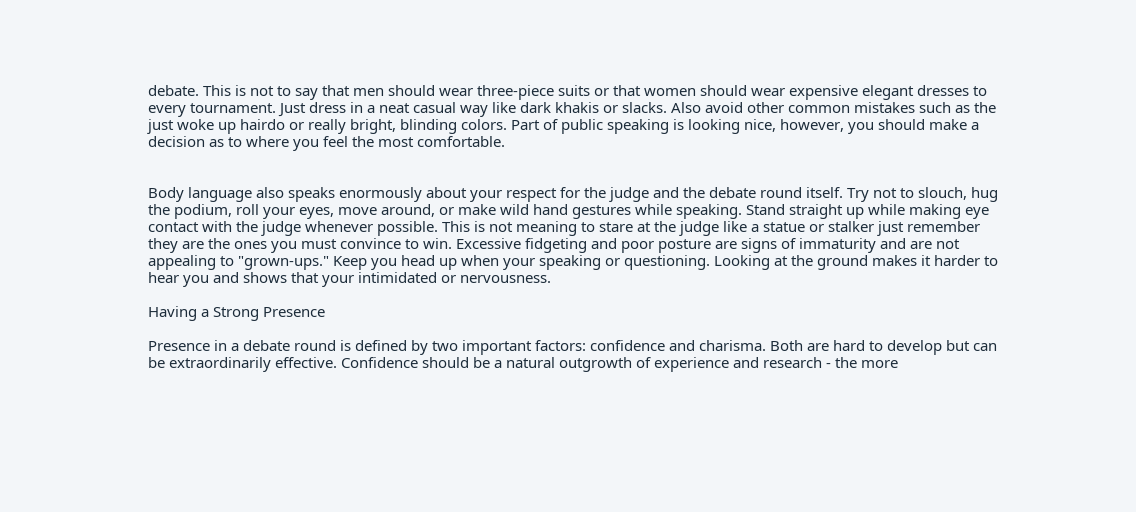debate. This is not to say that men should wear three-piece suits or that women should wear expensive elegant dresses to every tournament. Just dress in a neat casual way like dark khakis or slacks. Also avoid other common mistakes such as the just woke up hairdo or really bright, blinding colors. Part of public speaking is looking nice, however, you should make a decision as to where you feel the most comfortable.


Body language also speaks enormously about your respect for the judge and the debate round itself. Try not to slouch, hug the podium, roll your eyes, move around, or make wild hand gestures while speaking. Stand straight up while making eye contact with the judge whenever possible. This is not meaning to stare at the judge like a statue or stalker just remember they are the ones you must convince to win. Excessive fidgeting and poor posture are signs of immaturity and are not appealing to "grown-ups." Keep you head up when your speaking or questioning. Looking at the ground makes it harder to hear you and shows that your intimidated or nervousness.

Having a Strong Presence

Presence in a debate round is defined by two important factors: confidence and charisma. Both are hard to develop but can be extraordinarily effective. Confidence should be a natural outgrowth of experience and research - the more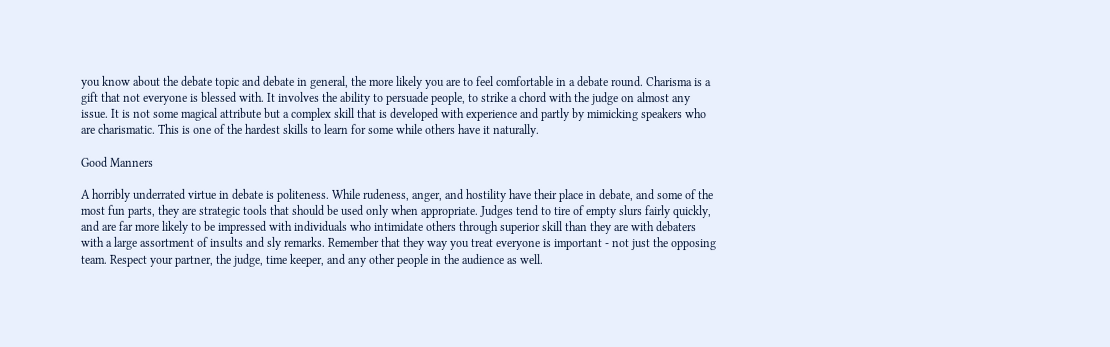you know about the debate topic and debate in general, the more likely you are to feel comfortable in a debate round. Charisma is a gift that not everyone is blessed with. It involves the ability to persuade people, to strike a chord with the judge on almost any issue. It is not some magical attribute but a complex skill that is developed with experience and partly by mimicking speakers who are charismatic. This is one of the hardest skills to learn for some while others have it naturally.

Good Manners

A horribly underrated virtue in debate is politeness. While rudeness, anger, and hostility have their place in debate, and some of the most fun parts, they are strategic tools that should be used only when appropriate. Judges tend to tire of empty slurs fairly quickly, and are far more likely to be impressed with individuals who intimidate others through superior skill than they are with debaters with a large assortment of insults and sly remarks. Remember that they way you treat everyone is important - not just the opposing team. Respect your partner, the judge, time keeper, and any other people in the audience as well.